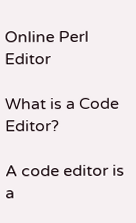Online Perl Editor

What is a Code Editor?

A code editor is a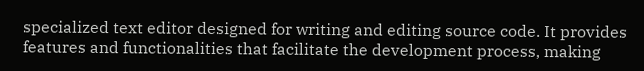specialized text editor designed for writing and editing source code. It provides features and functionalities that facilitate the development process, making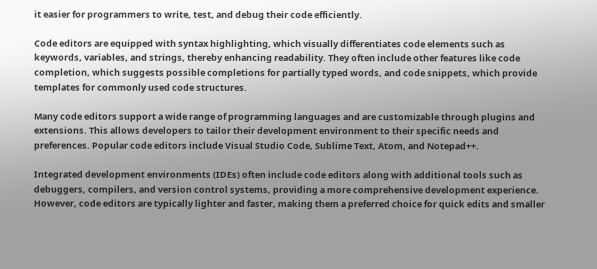it easier for programmers to write, test, and debug their code efficiently.

Code editors are equipped with syntax highlighting, which visually differentiates code elements such as keywords, variables, and strings, thereby enhancing readability. They often include other features like code completion, which suggests possible completions for partially typed words, and code snippets, which provide templates for commonly used code structures.

Many code editors support a wide range of programming languages and are customizable through plugins and extensions. This allows developers to tailor their development environment to their specific needs and preferences. Popular code editors include Visual Studio Code, Sublime Text, Atom, and Notepad++.

Integrated development environments (IDEs) often include code editors along with additional tools such as debuggers, compilers, and version control systems, providing a more comprehensive development experience. However, code editors are typically lighter and faster, making them a preferred choice for quick edits and smaller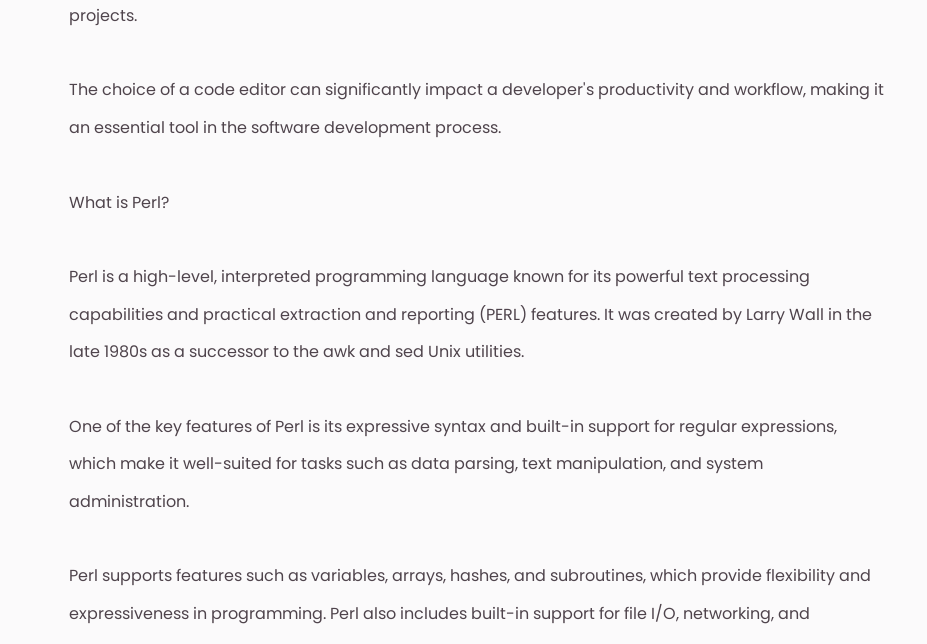projects.

The choice of a code editor can significantly impact a developer's productivity and workflow, making it an essential tool in the software development process.

What is Perl?

Perl is a high-level, interpreted programming language known for its powerful text processing capabilities and practical extraction and reporting (PERL) features. It was created by Larry Wall in the late 1980s as a successor to the awk and sed Unix utilities.

One of the key features of Perl is its expressive syntax and built-in support for regular expressions, which make it well-suited for tasks such as data parsing, text manipulation, and system administration.

Perl supports features such as variables, arrays, hashes, and subroutines, which provide flexibility and expressiveness in programming. Perl also includes built-in support for file I/O, networking, and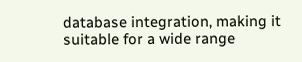database integration, making it suitable for a wide range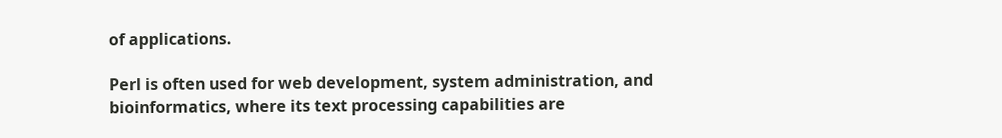of applications.

Perl is often used for web development, system administration, and bioinformatics, where its text processing capabilities are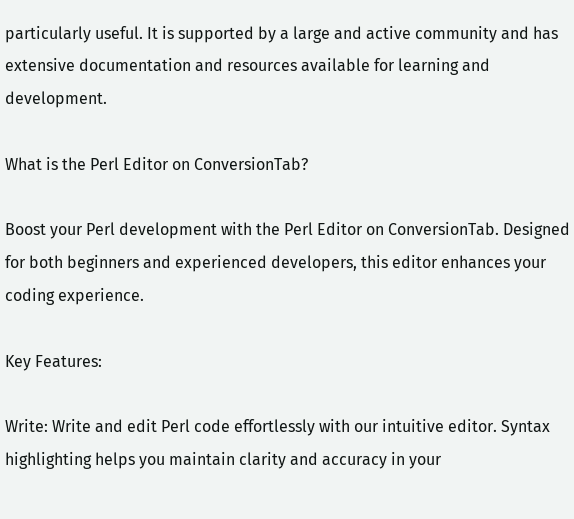particularly useful. It is supported by a large and active community and has extensive documentation and resources available for learning and development.

What is the Perl Editor on ConversionTab?

Boost your Perl development with the Perl Editor on ConversionTab. Designed for both beginners and experienced developers, this editor enhances your coding experience.

Key Features:

Write: Write and edit Perl code effortlessly with our intuitive editor. Syntax highlighting helps you maintain clarity and accuracy in your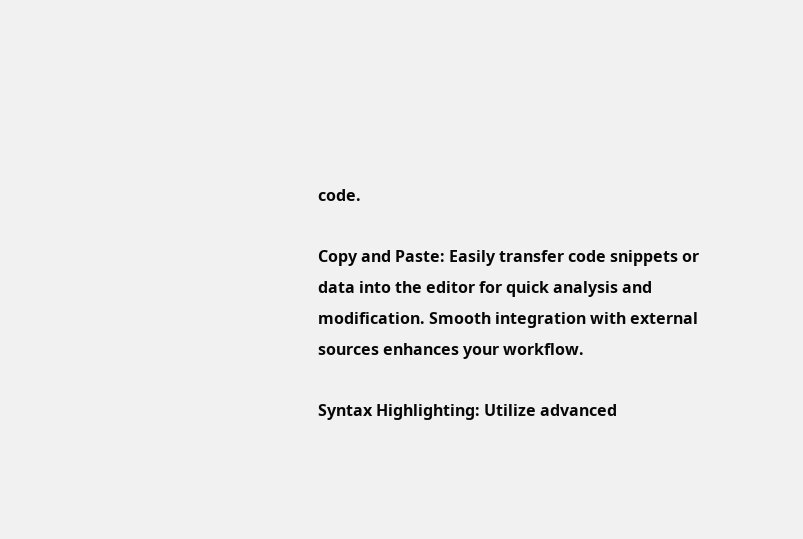code.

Copy and Paste: Easily transfer code snippets or data into the editor for quick analysis and modification. Smooth integration with external sources enhances your workflow.

Syntax Highlighting: Utilize advanced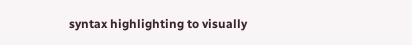syntax highlighting to visually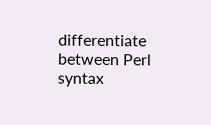differentiate between Perl syntax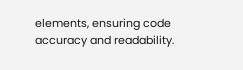elements, ensuring code accuracy and readability.